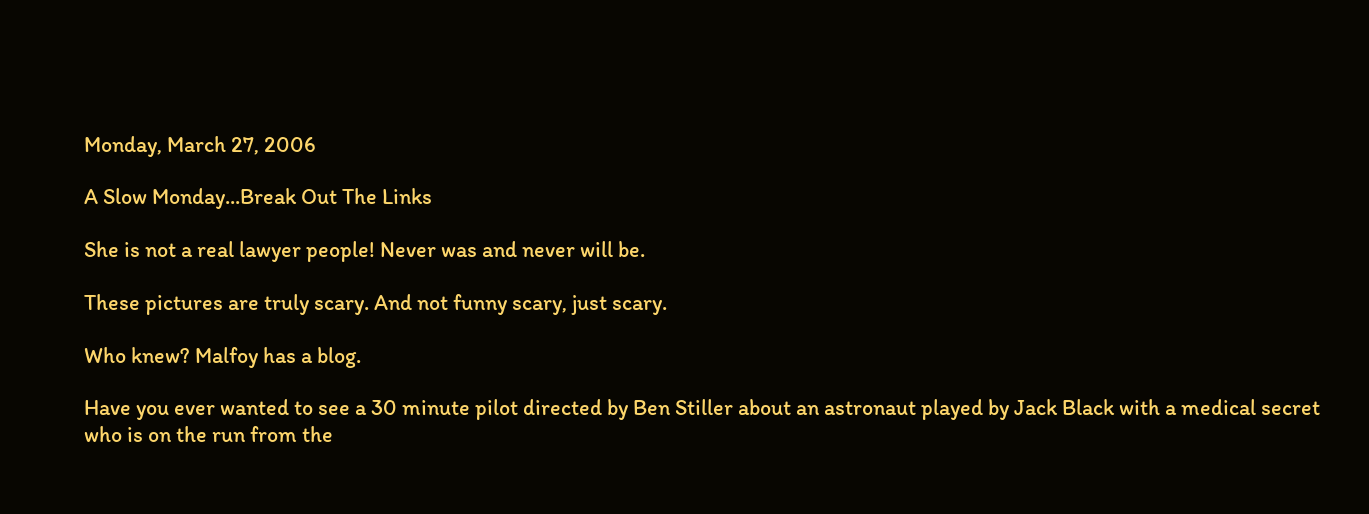Monday, March 27, 2006

A Slow Monday...Break Out The Links

She is not a real lawyer people! Never was and never will be.

These pictures are truly scary. And not funny scary, just scary.

Who knew? Malfoy has a blog.

Have you ever wanted to see a 30 minute pilot directed by Ben Stiller about an astronaut played by Jack Black with a medical secret who is on the run from the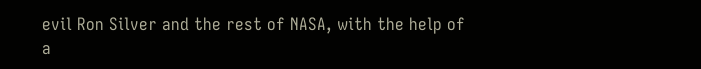evil Ron Silver and the rest of NASA, with the help of a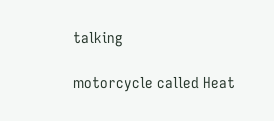talking

motorcycle called Heat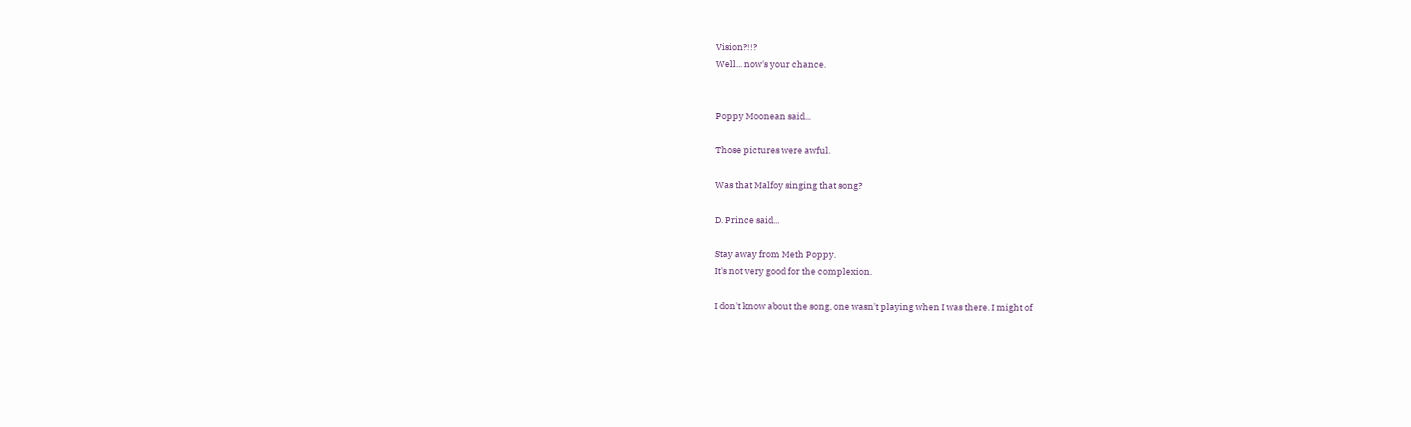Vision?!!?
Well... now's your chance.


Poppy Moonean said...

Those pictures were awful.

Was that Malfoy singing that song?

D. Prince said...

Stay away from Meth Poppy.
It's not very good for the complexion.

I don't know about the song, one wasn't playing when I was there. I might of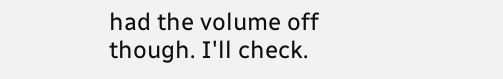had the volume off though. I'll check.